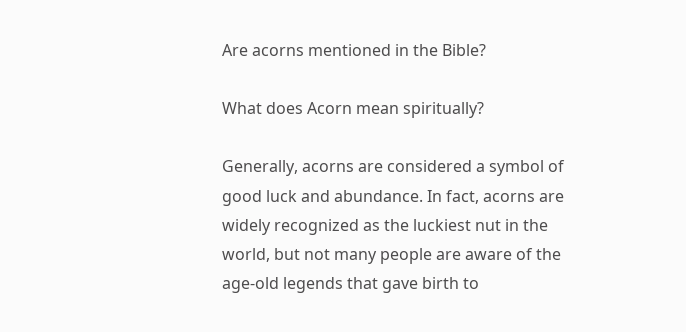Are acorns mentioned in the Bible?

What does Acorn mean spiritually?

Generally, acorns are considered a symbol of good luck and abundance. In fact, acorns are widely recognized as the luckiest nut in the world, but not many people are aware of the age-old legends that gave birth to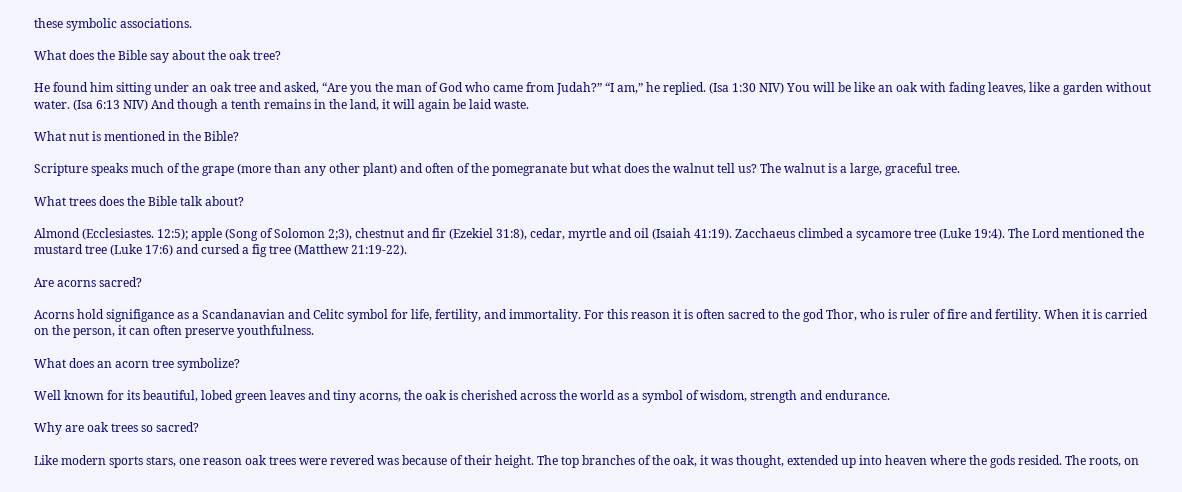these symbolic associations.

What does the Bible say about the oak tree?

He found him sitting under an oak tree and asked, “Are you the man of God who came from Judah?” “I am,” he replied. (Isa 1:30 NIV) You will be like an oak with fading leaves, like a garden without water. (Isa 6:13 NIV) And though a tenth remains in the land, it will again be laid waste.

What nut is mentioned in the Bible?

Scripture speaks much of the grape (more than any other plant) and often of the pomegranate but what does the walnut tell us? The walnut is a large, graceful tree.

What trees does the Bible talk about?

Almond (Ecclesiastes. 12:5); apple (Song of Solomon 2;3), chestnut and fir (Ezekiel 31:8), cedar, myrtle and oil (Isaiah 41:19). Zacchaeus climbed a sycamore tree (Luke 19:4). The Lord mentioned the mustard tree (Luke 17:6) and cursed a fig tree (Matthew 21:19-22).

Are acorns sacred?

Acorns hold signifigance as a Scandanavian and Celitc symbol for life, fertility, and immortality. For this reason it is often sacred to the god Thor, who is ruler of fire and fertility. When it is carried on the person, it can often preserve youthfulness.

What does an acorn tree symbolize?

Well known for its beautiful, lobed green leaves and tiny acorns, the oak is cherished across the world as a symbol of wisdom, strength and endurance.

Why are oak trees so sacred?

Like modern sports stars, one reason oak trees were revered was because of their height. The top branches of the oak, it was thought, extended up into heaven where the gods resided. The roots, on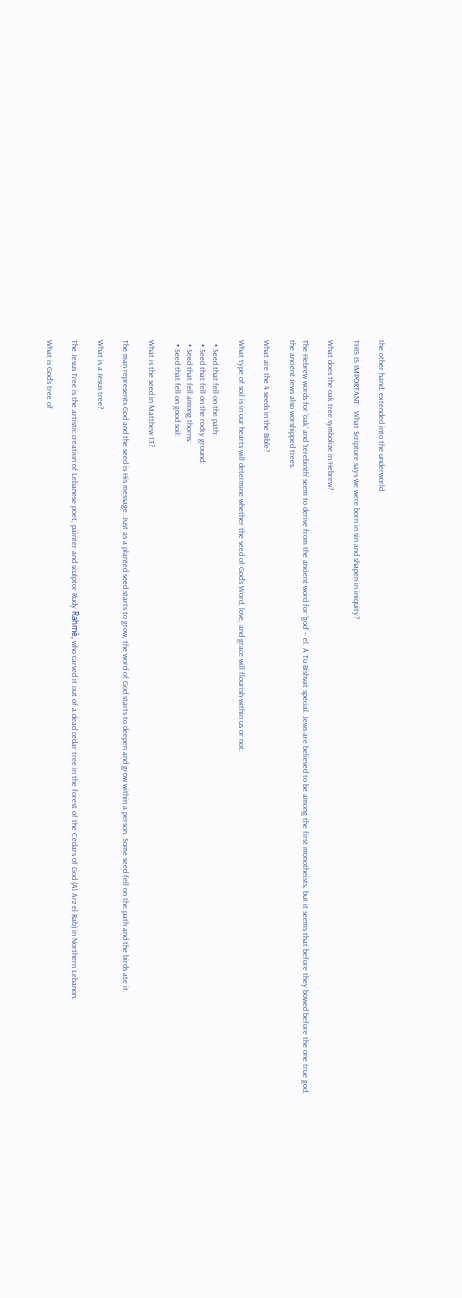the other hand, extended into the underworld.

THIS IS IMPORTANT:  What Scripture says we were born in sin and shapen in iniquity?

What does the oak tree symbolize in Hebrew?

The Hebrew words for ‘oak’ and ‘terebinth’ seem to derive from the ancient word for ‘god’ – el. A Tu Bishvat special. Jews are believed to be among the first monotheists, but it seems that before they bowed before the one true god, the ancient Jews also worshipped trees.

What are the 4 seeds in the Bible?

What type of soil is in our hearts will determine whether the seed of God’s Word, love, and grace will flourish within us or not.

  • Seed that fell on the path:
  • Seed that fell on the rocky ground:
  • Seed that fell among thorns:
  • Seed that fell on good soil:

What is the seed in Matthew 13?

The man represents God and the seed is His message. Just as a planted seed starts to grow, the word of God starts to deepen and grow within a person. Some seed fell on the path and the birds ate it.

What is a Jesus tree?

The Jesus Tree is the artistic creation of Lebanese poet, painter and sculptor Rudy Rahmè, who carved it out of a dead cedar tree in the forest of the Cedars of God (Al Arz el Rab) in Northern Lebanon.

What is God’s tree of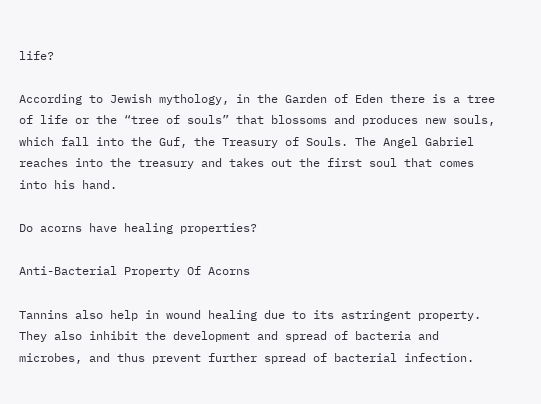life?

According to Jewish mythology, in the Garden of Eden there is a tree of life or the “tree of souls” that blossoms and produces new souls, which fall into the Guf, the Treasury of Souls. The Angel Gabriel reaches into the treasury and takes out the first soul that comes into his hand.

Do acorns have healing properties?

Anti-Bacterial Property Of Acorns

Tannins also help in wound healing due to its astringent property. They also inhibit the development and spread of bacteria and microbes, and thus prevent further spread of bacterial infection.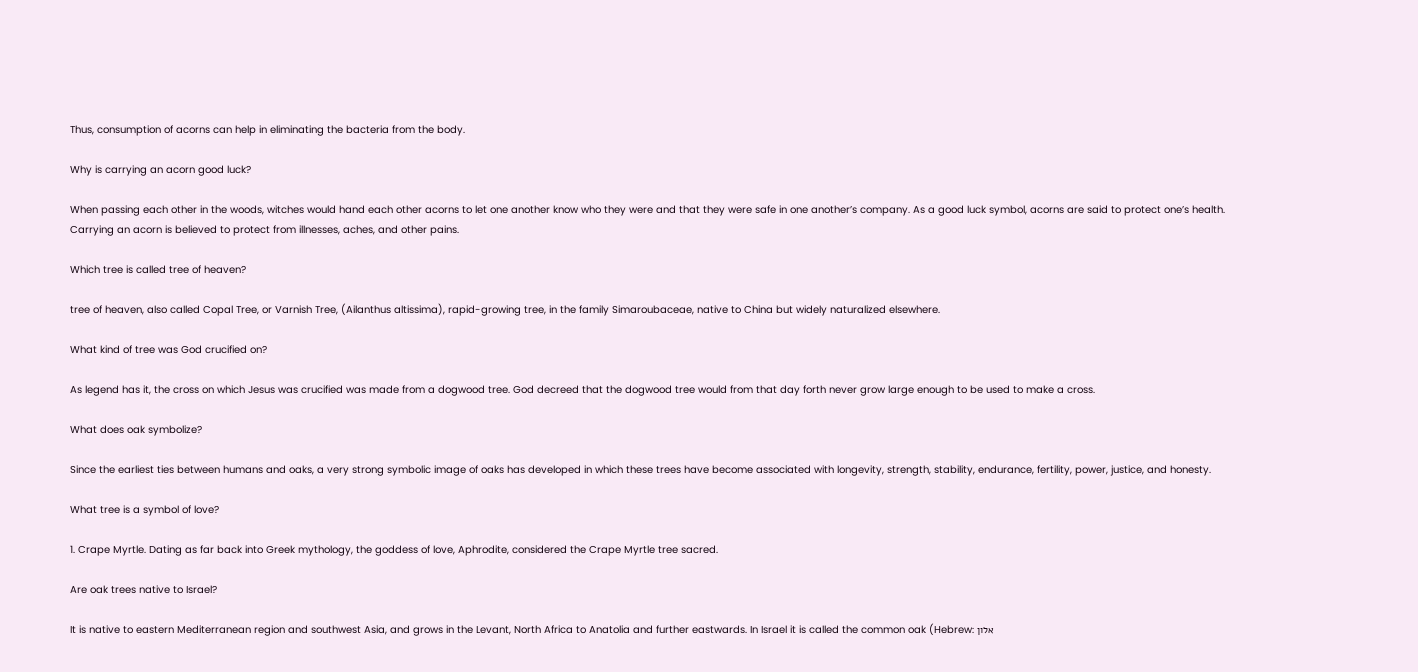Thus, consumption of acorns can help in eliminating the bacteria from the body.

Why is carrying an acorn good luck?

When passing each other in the woods, witches would hand each other acorns to let one another know who they were and that they were safe in one another’s company. As a good luck symbol, acorns are said to protect one’s health. Carrying an acorn is believed to protect from illnesses, aches, and other pains.

Which tree is called tree of heaven?

tree of heaven, also called Copal Tree, or Varnish Tree, (Ailanthus altissima), rapid-growing tree, in the family Simaroubaceae, native to China but widely naturalized elsewhere.

What kind of tree was God crucified on?

As legend has it, the cross on which Jesus was crucified was made from a dogwood tree. God decreed that the dogwood tree would from that day forth never grow large enough to be used to make a cross.

What does oak symbolize?

Since the earliest ties between humans and oaks, a very strong symbolic image of oaks has developed in which these trees have become associated with longevity, strength, stability, endurance, fertility, power, justice, and honesty.

What tree is a symbol of love?

1. Crape Myrtle. Dating as far back into Greek mythology, the goddess of love, Aphrodite, considered the Crape Myrtle tree sacred.

Are oak trees native to Israel?

It is native to eastern Mediterranean region and southwest Asia, and grows in the Levant, North Africa to Anatolia and further eastwards. In Israel it is called the common oak (Hebrew: אלון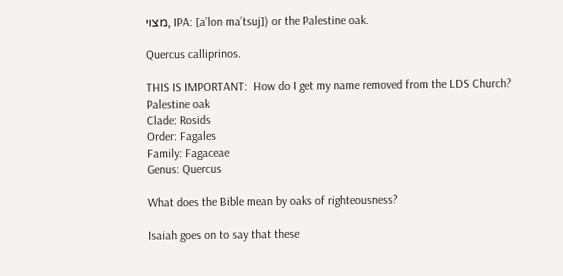מצוי, IPA: [a’lon ma’tsuj]) or the Palestine oak.

Quercus calliprinos.

THIS IS IMPORTANT:  How do I get my name removed from the LDS Church?
Palestine oak
Clade: Rosids
Order: Fagales
Family: Fagaceae
Genus: Quercus

What does the Bible mean by oaks of righteousness?

Isaiah goes on to say that these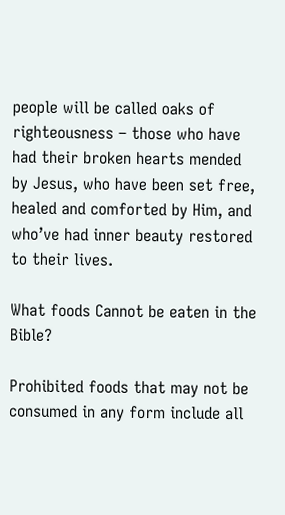people will be called oaks of righteousness – those who have had their broken hearts mended by Jesus, who have been set free, healed and comforted by Him, and who’ve had inner beauty restored to their lives.

What foods Cannot be eaten in the Bible?

Prohibited foods that may not be consumed in any form include all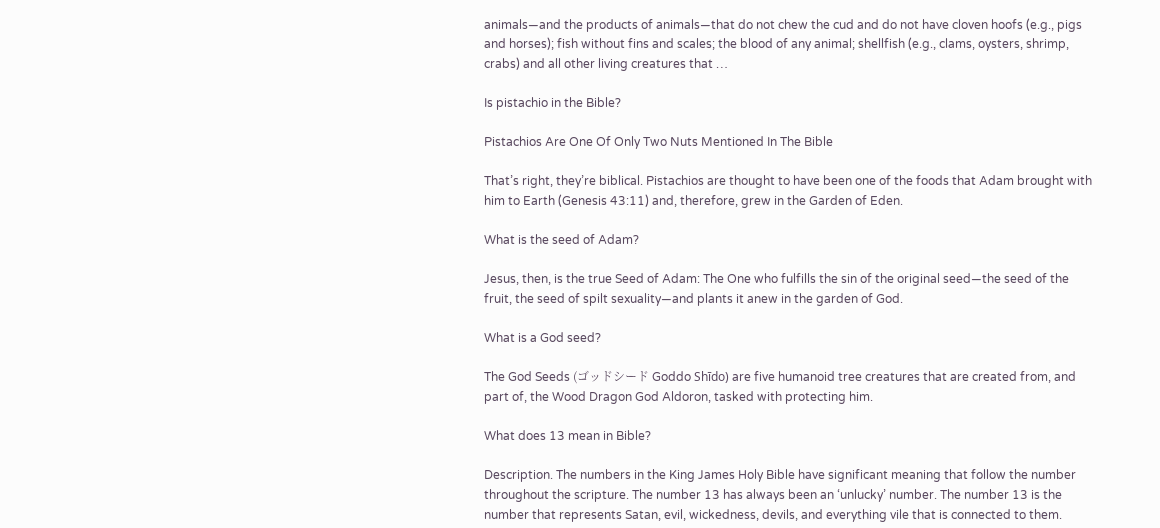animals—and the products of animals—that do not chew the cud and do not have cloven hoofs (e.g., pigs and horses); fish without fins and scales; the blood of any animal; shellfish (e.g., clams, oysters, shrimp, crabs) and all other living creatures that …

Is pistachio in the Bible?

Pistachios Are One Of Only Two Nuts Mentioned In The Bible

That’s right, they’re biblical. Pistachios are thought to have been one of the foods that Adam brought with him to Earth (Genesis 43:11) and, therefore, grew in the Garden of Eden.

What is the seed of Adam?

Jesus, then, is the true Seed of Adam: The One who fulfills the sin of the original seed—the seed of the fruit, the seed of spilt sexuality—and plants it anew in the garden of God.

What is a God seed?

The God Seeds (ゴッドシード Goddo Shīdo) are five humanoid tree creatures that are created from, and part of, the Wood Dragon God Aldoron, tasked with protecting him.

What does 13 mean in Bible?

Description. The numbers in the King James Holy Bible have significant meaning that follow the number throughout the scripture. The number 13 has always been an ‘unlucky’ number. The number 13 is the number that represents Satan, evil, wickedness, devils, and everything vile that is connected to them.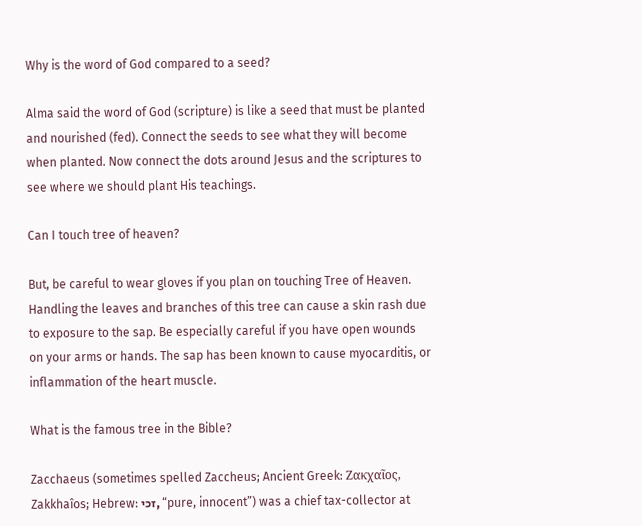Why is the word of God compared to a seed?

Alma said the word of God (scripture) is like a seed that must be planted and nourished (fed). Connect the seeds to see what they will become when planted. Now connect the dots around Jesus and the scriptures to see where we should plant His teachings.

Can I touch tree of heaven?

But, be careful to wear gloves if you plan on touching Tree of Heaven. Handling the leaves and branches of this tree can cause a skin rash due to exposure to the sap. Be especially careful if you have open wounds on your arms or hands. The sap has been known to cause myocarditis, or inflammation of the heart muscle.

What is the famous tree in the Bible?

Zacchaeus (sometimes spelled Zaccheus; Ancient Greek: Ζακχαῖος, Zakkhaîos; Hebrew: זכי, “pure, innocent”) was a chief tax-collector at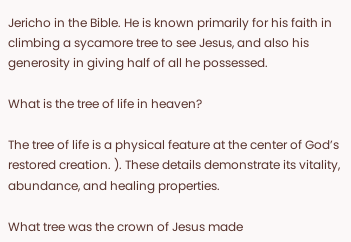Jericho in the Bible. He is known primarily for his faith in climbing a sycamore tree to see Jesus, and also his generosity in giving half of all he possessed.

What is the tree of life in heaven?

The tree of life is a physical feature at the center of God’s restored creation. ). These details demonstrate its vitality, abundance, and healing properties.

What tree was the crown of Jesus made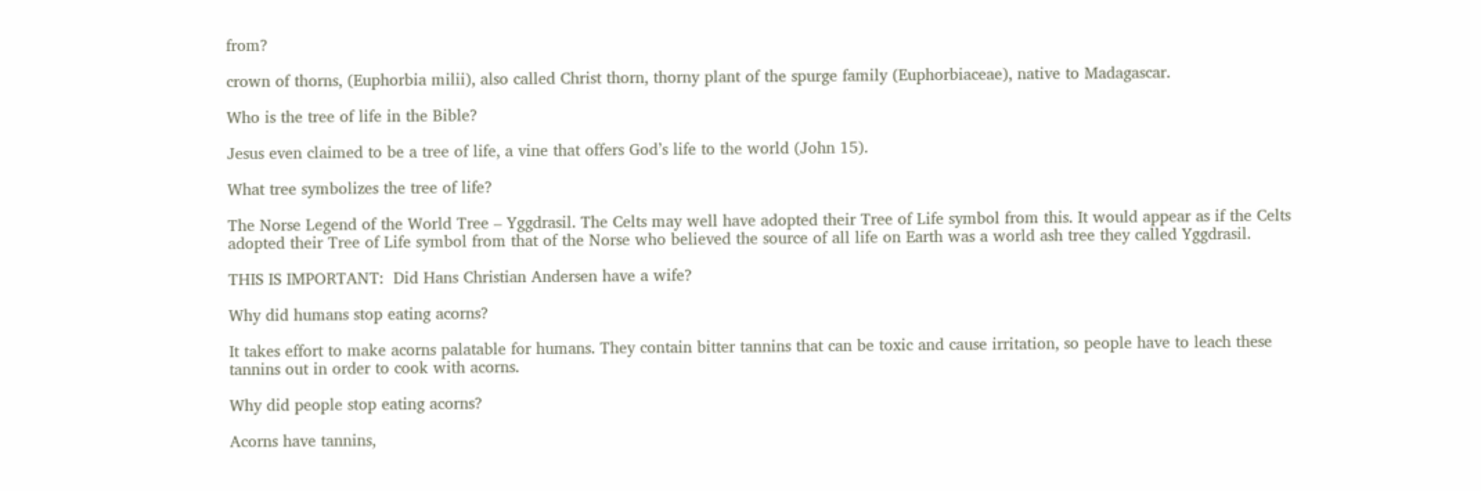from?

crown of thorns, (Euphorbia milii), also called Christ thorn, thorny plant of the spurge family (Euphorbiaceae), native to Madagascar.

Who is the tree of life in the Bible?

Jesus even claimed to be a tree of life, a vine that offers God’s life to the world (John 15).

What tree symbolizes the tree of life?

The Norse Legend of the World Tree – Yggdrasil. The Celts may well have adopted their Tree of Life symbol from this. It would appear as if the Celts adopted their Tree of Life symbol from that of the Norse who believed the source of all life on Earth was a world ash tree they called Yggdrasil.

THIS IS IMPORTANT:  Did Hans Christian Andersen have a wife?

Why did humans stop eating acorns?

It takes effort to make acorns palatable for humans. They contain bitter tannins that can be toxic and cause irritation, so people have to leach these tannins out in order to cook with acorns.

Why did people stop eating acorns?

Acorns have tannins,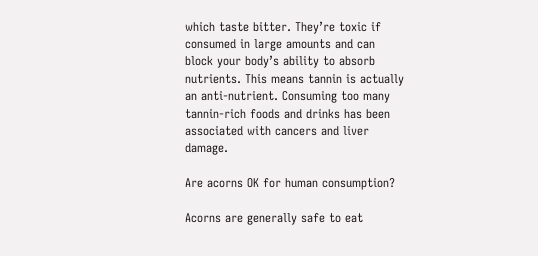which taste bitter. They’re toxic if consumed in large amounts and can block your body’s ability to absorb nutrients. This means tannin is actually an anti-nutrient. Consuming too many tannin-rich foods and drinks has been associated with cancers and liver damage.

Are acorns OK for human consumption?

Acorns are generally safe to eat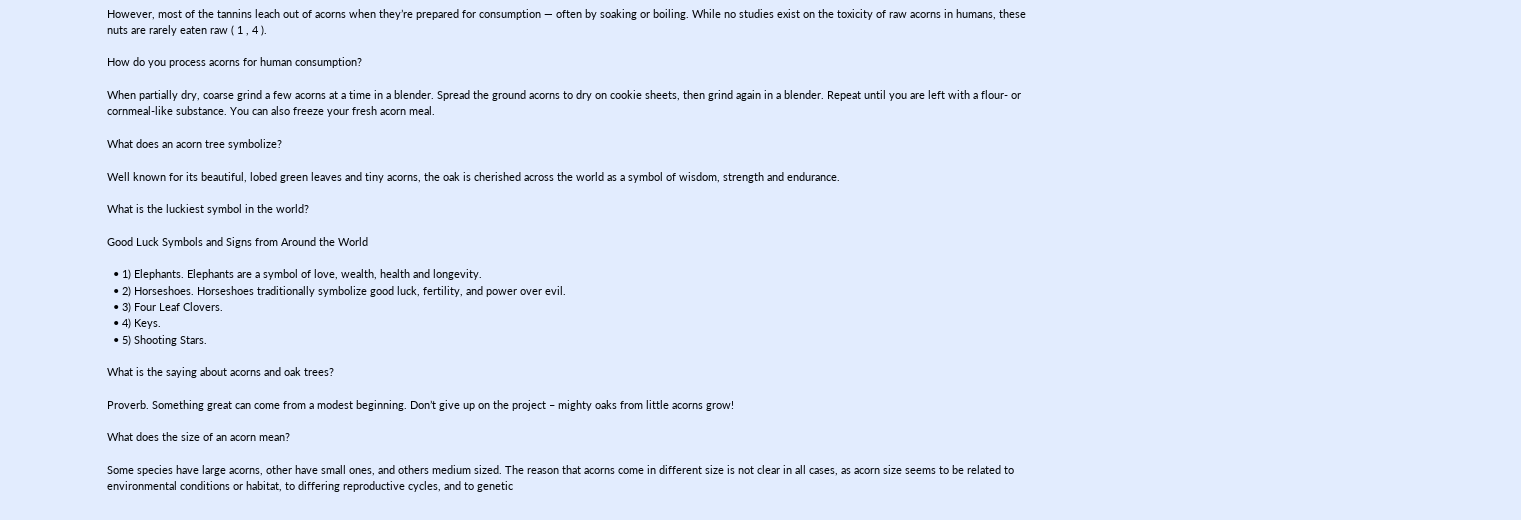However, most of the tannins leach out of acorns when they’re prepared for consumption — often by soaking or boiling. While no studies exist on the toxicity of raw acorns in humans, these nuts are rarely eaten raw ( 1 , 4 ).

How do you process acorns for human consumption?

When partially dry, coarse grind a few acorns at a time in a blender. Spread the ground acorns to dry on cookie sheets, then grind again in a blender. Repeat until you are left with a flour- or cornmeal-like substance. You can also freeze your fresh acorn meal.

What does an acorn tree symbolize?

Well known for its beautiful, lobed green leaves and tiny acorns, the oak is cherished across the world as a symbol of wisdom, strength and endurance.

What is the luckiest symbol in the world?

Good Luck Symbols and Signs from Around the World

  • 1) Elephants. Elephants are a symbol of love, wealth, health and longevity.
  • 2) Horseshoes. Horseshoes traditionally symbolize good luck, fertility, and power over evil.
  • 3) Four Leaf Clovers.
  • 4) Keys.
  • 5) Shooting Stars.

What is the saying about acorns and oak trees?

Proverb. Something great can come from a modest beginning. Don’t give up on the project – mighty oaks from little acorns grow!

What does the size of an acorn mean?

Some species have large acorns, other have small ones, and others medium sized. The reason that acorns come in different size is not clear in all cases, as acorn size seems to be related to environmental conditions or habitat, to differing reproductive cycles, and to genetic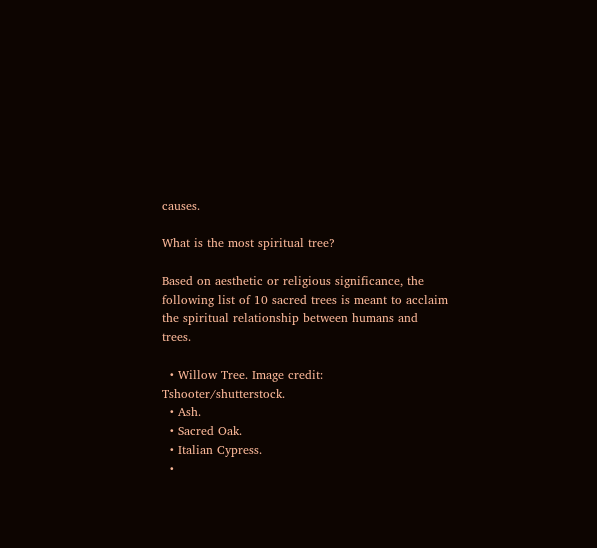causes.

What is the most spiritual tree?

Based on aesthetic or religious significance, the following list of 10 sacred trees is meant to acclaim the spiritual relationship between humans and trees.

  • Willow Tree. Image credit: Tshooter/shutterstock.
  • Ash.
  • Sacred Oak.
  • Italian Cypress.
  •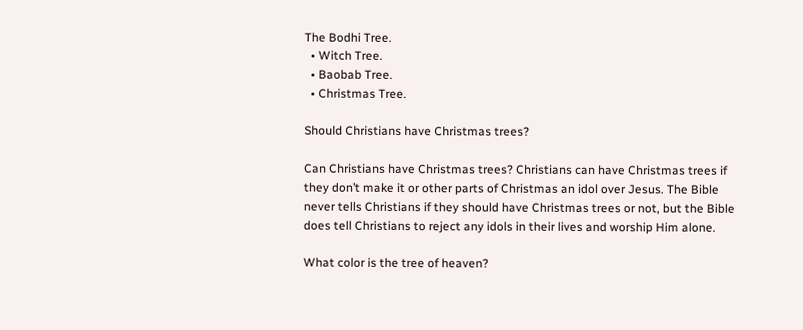The Bodhi Tree.
  • Witch Tree.
  • Baobab Tree.
  • Christmas Tree.

Should Christians have Christmas trees?

Can Christians have Christmas trees? Christians can have Christmas trees if they don’t make it or other parts of Christmas an idol over Jesus. The Bible never tells Christians if they should have Christmas trees or not, but the Bible does tell Christians to reject any idols in their lives and worship Him alone.

What color is the tree of heaven?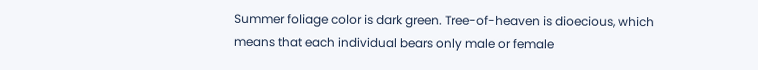Summer foliage color is dark green. Tree-of-heaven is dioecious, which means that each individual bears only male or female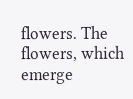flowers. The flowers, which emerge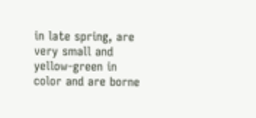in late spring, are very small and yellow-green in color and are borne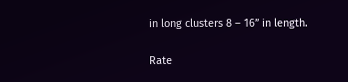in long clusters 8 – 16” in length.

Rate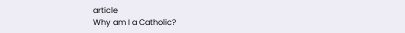article
Why am I a Catholic?